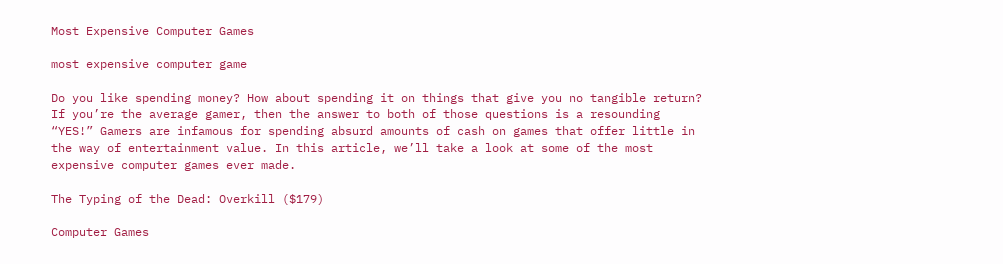Most Expensive Computer Games

most expensive computer game

Do you like spending money? How about spending it on things that give you no tangible return? If you’re the average gamer, then the answer to both of those questions is a resounding “YES!” Gamers are infamous for spending absurd amounts of cash on games that offer little in the way of entertainment value. In this article, we’ll take a look at some of the most expensive computer games ever made.

The Typing of the Dead: Overkill ($179)

Computer Games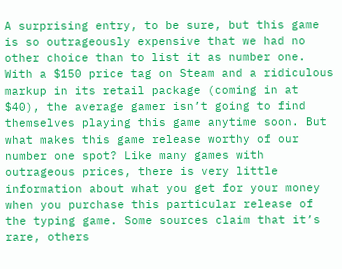A surprising entry, to be sure, but this game is so outrageously expensive that we had no other choice than to list it as number one. With a $150 price tag on Steam and a ridiculous markup in its retail package (coming in at $40), the average gamer isn’t going to find themselves playing this game anytime soon. But what makes this game release worthy of our number one spot? Like many games with outrageous prices, there is very little information about what you get for your money when you purchase this particular release of the typing game. Some sources claim that it’s rare, others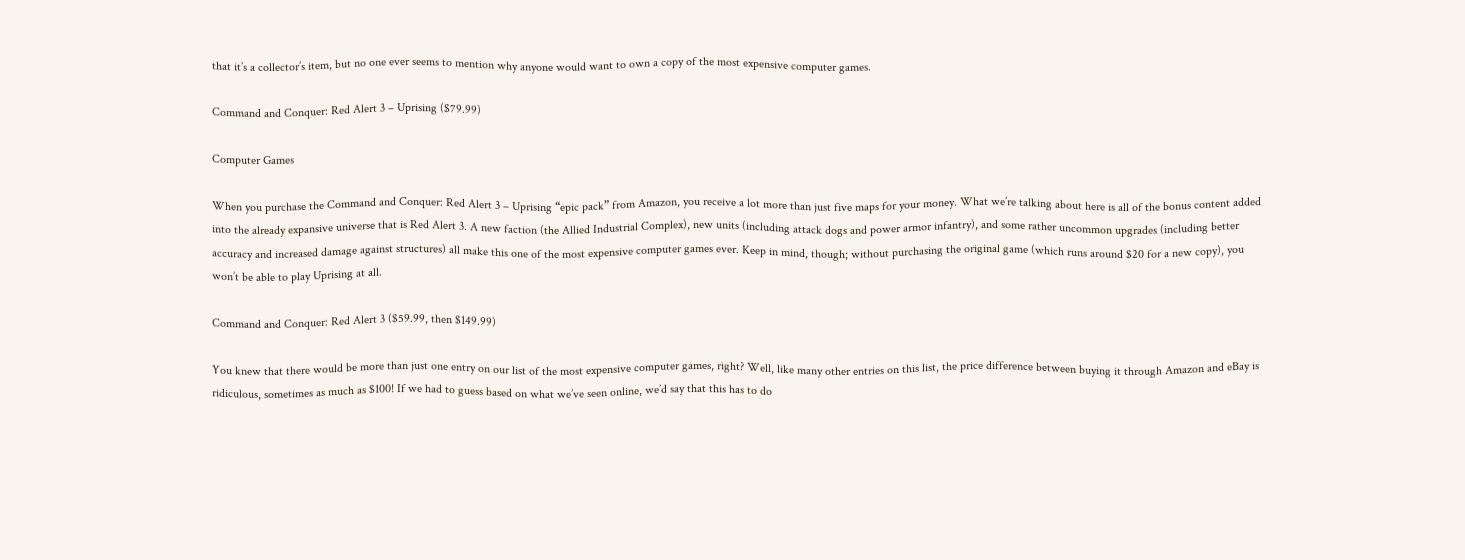that it’s a collector’s item, but no one ever seems to mention why anyone would want to own a copy of the most expensive computer games.

Command and Conquer: Red Alert 3 – Uprising ($79.99)

Computer Games

When you purchase the Command and Conquer: Red Alert 3 – Uprising “epic pack” from Amazon, you receive a lot more than just five maps for your money. What we’re talking about here is all of the bonus content added into the already expansive universe that is Red Alert 3. A new faction (the Allied Industrial Complex), new units (including attack dogs and power armor infantry), and some rather uncommon upgrades (including better accuracy and increased damage against structures) all make this one of the most expensive computer games ever. Keep in mind, though; without purchasing the original game (which runs around $20 for a new copy), you won’t be able to play Uprising at all.

Command and Conquer: Red Alert 3 ($59.99, then $149.99)

You knew that there would be more than just one entry on our list of the most expensive computer games, right? Well, like many other entries on this list, the price difference between buying it through Amazon and eBay is ridiculous, sometimes as much as $100! If we had to guess based on what we’ve seen online, we’d say that this has to do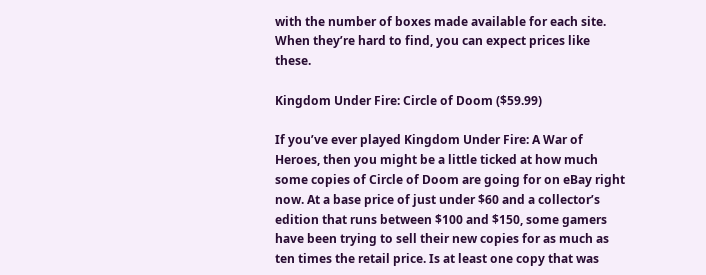with the number of boxes made available for each site. When they’re hard to find, you can expect prices like these.

Kingdom Under Fire: Circle of Doom ($59.99)

If you’ve ever played Kingdom Under Fire: A War of Heroes, then you might be a little ticked at how much some copies of Circle of Doom are going for on eBay right now. At a base price of just under $60 and a collector’s edition that runs between $100 and $150, some gamers have been trying to sell their new copies for as much as ten times the retail price. Is at least one copy that was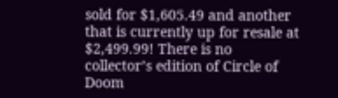sold for $1,605.49 and another that is currently up for resale at $2,499.99! There is no collector’s edition of Circle of Doom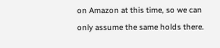on Amazon at this time, so we can only assume the same holds there.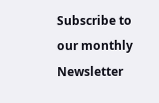Subscribe to our monthly Newsletter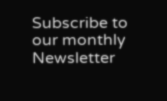Subscribe to our monthly Newsletter